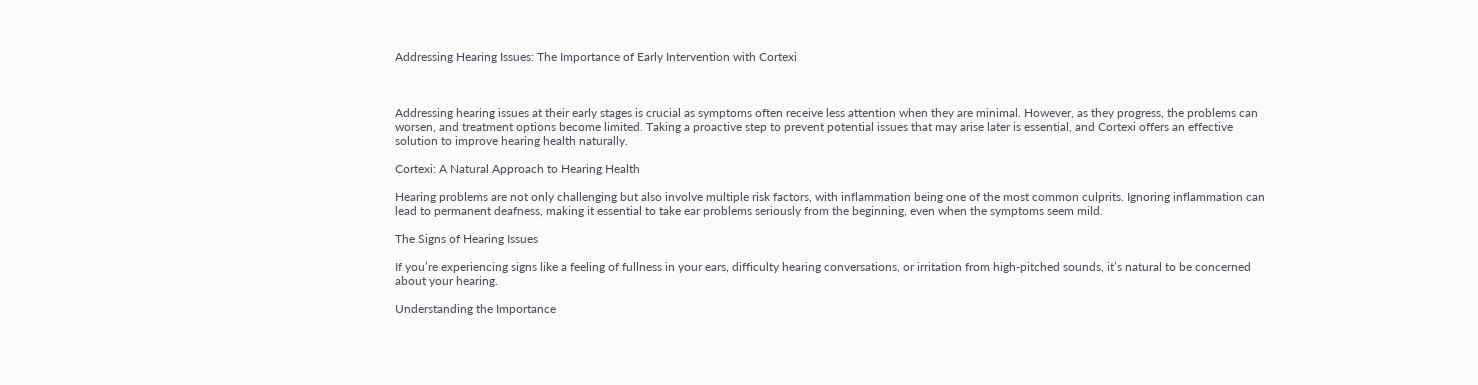Addressing Hearing Issues: The Importance of Early Intervention with Cortexi



Addressing hearing issues at their early stages is crucial as symptoms often receive less attention when they are minimal. However, as they progress, the problems can worsen, and treatment options become limited. Taking a proactive step to prevent potential issues that may arise later is essential, and Cortexi offers an effective solution to improve hearing health naturally.

Cortexi: A Natural Approach to Hearing Health

Hearing problems are not only challenging but also involve multiple risk factors, with inflammation being one of the most common culprits. Ignoring inflammation can lead to permanent deafness, making it essential to take ear problems seriously from the beginning, even when the symptoms seem mild.

The Signs of Hearing Issues

If you’re experiencing signs like a feeling of fullness in your ears, difficulty hearing conversations, or irritation from high-pitched sounds, it’s natural to be concerned about your hearing.

Understanding the Importance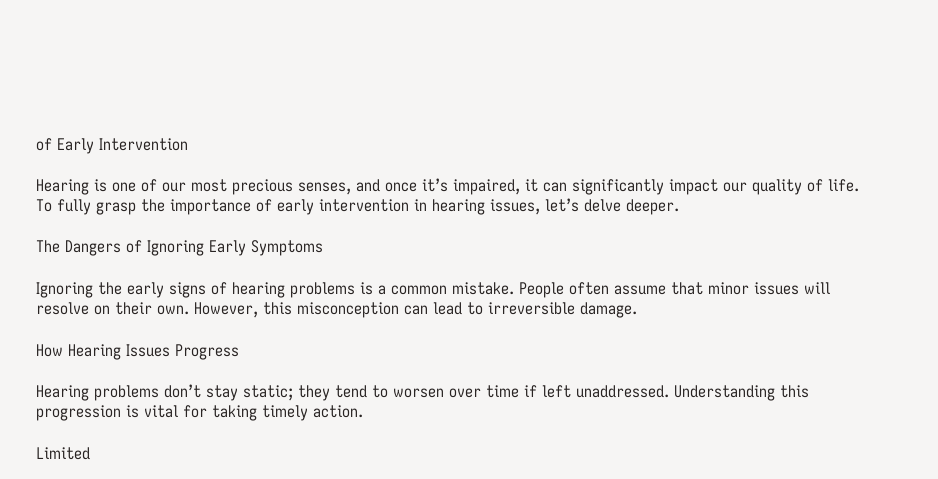of Early Intervention

Hearing is one of our most precious senses, and once it’s impaired, it can significantly impact our quality of life. To fully grasp the importance of early intervention in hearing issues, let’s delve deeper.

The Dangers of Ignoring Early Symptoms

Ignoring the early signs of hearing problems is a common mistake. People often assume that minor issues will resolve on their own. However, this misconception can lead to irreversible damage.

How Hearing Issues Progress

Hearing problems don’t stay static; they tend to worsen over time if left unaddressed. Understanding this progression is vital for taking timely action.

Limited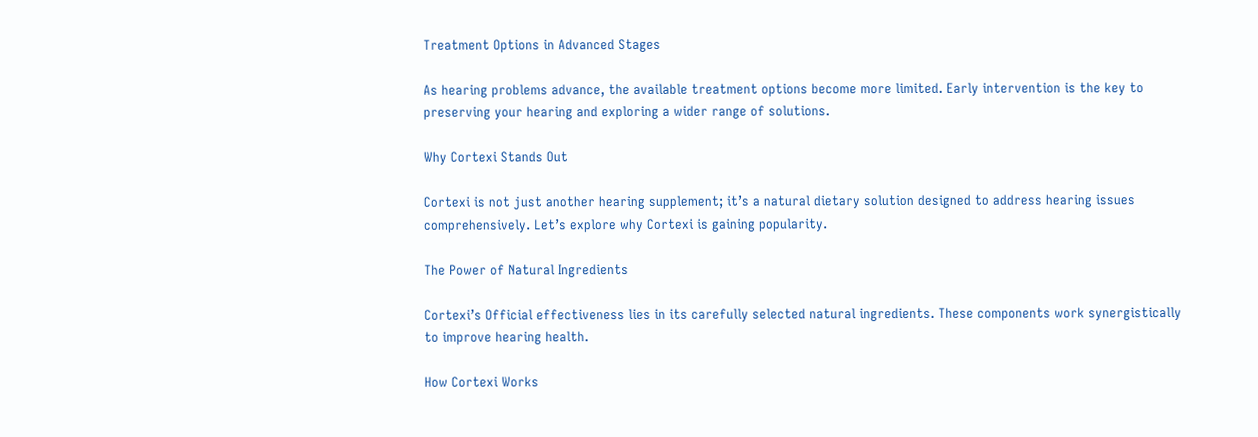Treatment Options in Advanced Stages

As hearing problems advance, the available treatment options become more limited. Early intervention is the key to preserving your hearing and exploring a wider range of solutions.

Why Cortexi Stands Out

Cortexi is not just another hearing supplement; it’s a natural dietary solution designed to address hearing issues comprehensively. Let’s explore why Cortexi is gaining popularity.

The Power of Natural Ingredients

Cortexi’s Official effectiveness lies in its carefully selected natural ingredients. These components work synergistically to improve hearing health.

How Cortexi Works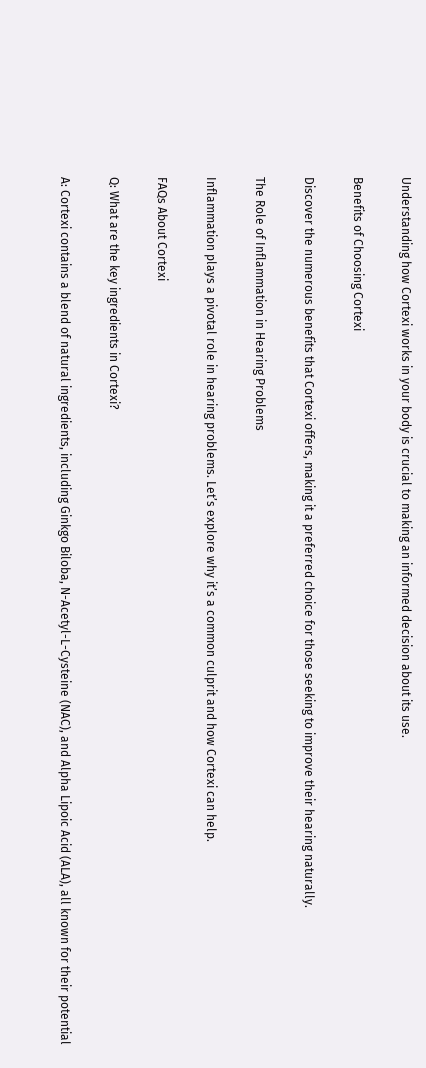Understanding how Cortexi works in your body is crucial to making an informed decision about its use.

Benefits of Choosing Cortexi

Discover the numerous benefits that Cortexi offers, making it a preferred choice for those seeking to improve their hearing naturally.

The Role of Inflammation in Hearing Problems

Inflammation plays a pivotal role in hearing problems. Let’s explore why it’s a common culprit and how Cortexi can help.

FAQs About Cortexi

Q: What are the key ingredients in Cortexi?

A: Cortexi contains a blend of natural ingredients, including Ginkgo Biloba, N-Acetyl-L-Cysteine (NAC), and Alpha Lipoic Acid (ALA), all known for their potential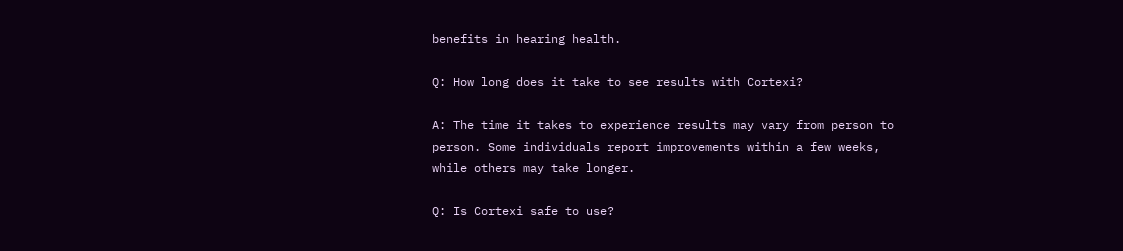benefits in hearing health.

Q: How long does it take to see results with Cortexi?

A: The time it takes to experience results may vary from person to person. Some individuals report improvements within a few weeks, while others may take longer.

Q: Is Cortexi safe to use?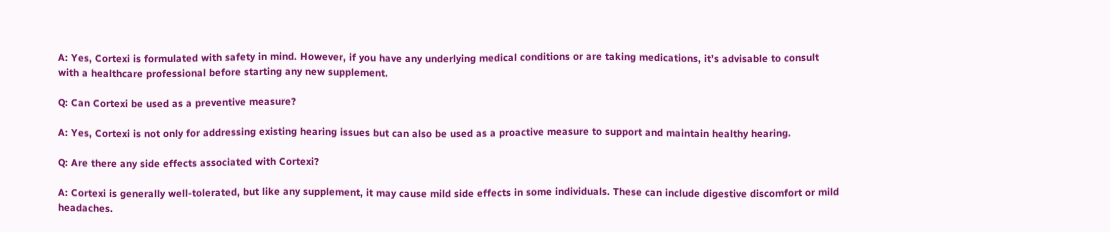A: Yes, Cortexi is formulated with safety in mind. However, if you have any underlying medical conditions or are taking medications, it’s advisable to consult with a healthcare professional before starting any new supplement.

Q: Can Cortexi be used as a preventive measure?

A: Yes, Cortexi is not only for addressing existing hearing issues but can also be used as a proactive measure to support and maintain healthy hearing.

Q: Are there any side effects associated with Cortexi?

A: Cortexi is generally well-tolerated, but like any supplement, it may cause mild side effects in some individuals. These can include digestive discomfort or mild headaches.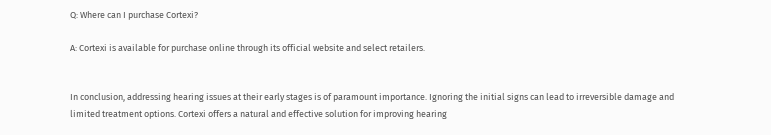Q: Where can I purchase Cortexi?

A: Cortexi is available for purchase online through its official website and select retailers.


In conclusion, addressing hearing issues at their early stages is of paramount importance. Ignoring the initial signs can lead to irreversible damage and limited treatment options. Cortexi offers a natural and effective solution for improving hearing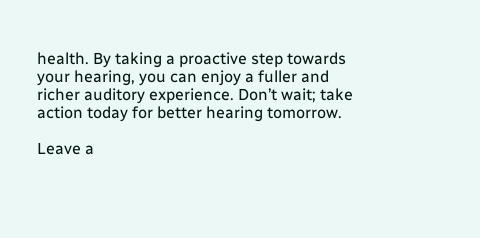health. By taking a proactive step towards your hearing, you can enjoy a fuller and richer auditory experience. Don’t wait; take action today for better hearing tomorrow.

Leave a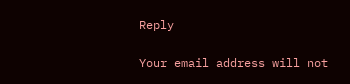Reply

Your email address will not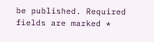be published. Required fields are marked *